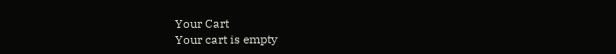Your Cart
Your cart is empty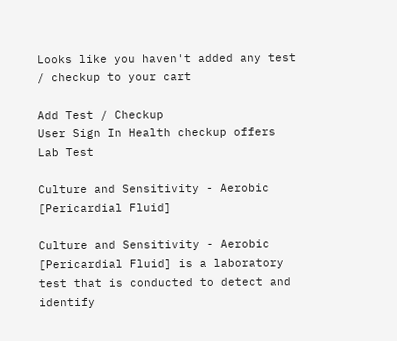Looks like you haven't added any test / checkup to your cart

Add Test / Checkup
User Sign In Health checkup offers
Lab Test

Culture and Sensitivity - Aerobic [Pericardial Fluid]

Culture and Sensitivity - Aerobic [Pericardial Fluid] is a laboratory test that is conducted to detect and identify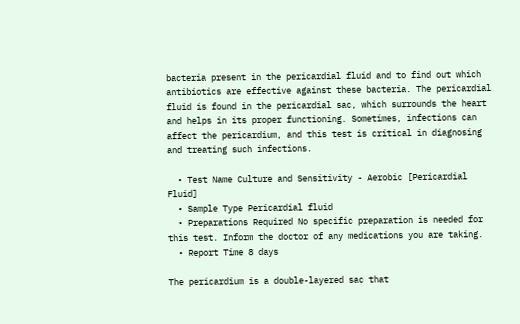bacteria present in the pericardial fluid and to find out which antibiotics are effective against these bacteria. The pericardial fluid is found in the pericardial sac, which surrounds the heart and helps in its proper functioning. Sometimes, infections can affect the pericardium, and this test is critical in diagnosing and treating such infections.

  • Test Name Culture and Sensitivity - Aerobic [Pericardial Fluid]
  • Sample Type Pericardial fluid
  • Preparations Required No specific preparation is needed for this test. Inform the doctor of any medications you are taking.
  • Report Time 8 days

The pericardium is a double-layered sac that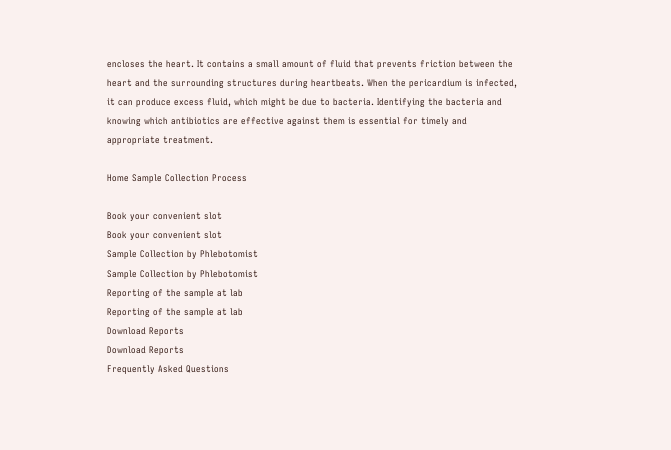encloses the heart. It contains a small amount of fluid that prevents friction between the heart and the surrounding structures during heartbeats. When the pericardium is infected, it can produce excess fluid, which might be due to bacteria. Identifying the bacteria and knowing which antibiotics are effective against them is essential for timely and appropriate treatment.

Home Sample Collection Process

Book your convenient slot
Book your convenient slot
Sample Collection by Phlebotomist
Sample Collection by Phlebotomist
Reporting of the sample at lab
Reporting of the sample at lab
Download Reports
Download Reports
Frequently Asked Questions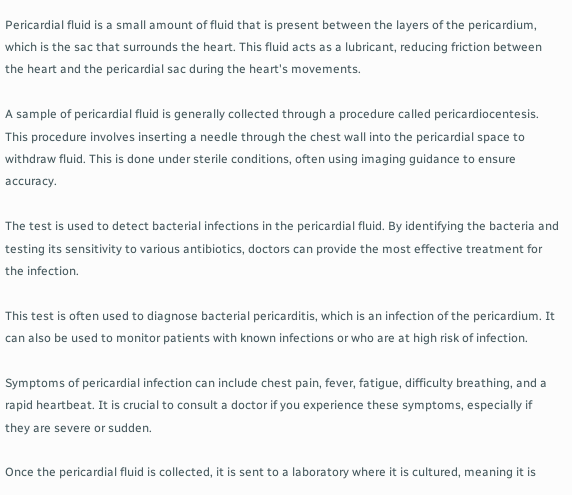Pericardial fluid is a small amount of fluid that is present between the layers of the pericardium, which is the sac that surrounds the heart. This fluid acts as a lubricant, reducing friction between the heart and the pericardial sac during the heart's movements.

A sample of pericardial fluid is generally collected through a procedure called pericardiocentesis. This procedure involves inserting a needle through the chest wall into the pericardial space to withdraw fluid. This is done under sterile conditions, often using imaging guidance to ensure accuracy.

The test is used to detect bacterial infections in the pericardial fluid. By identifying the bacteria and testing its sensitivity to various antibiotics, doctors can provide the most effective treatment for the infection.

This test is often used to diagnose bacterial pericarditis, which is an infection of the pericardium. It can also be used to monitor patients with known infections or who are at high risk of infection.

Symptoms of pericardial infection can include chest pain, fever, fatigue, difficulty breathing, and a rapid heartbeat. It is crucial to consult a doctor if you experience these symptoms, especially if they are severe or sudden.

Once the pericardial fluid is collected, it is sent to a laboratory where it is cultured, meaning it is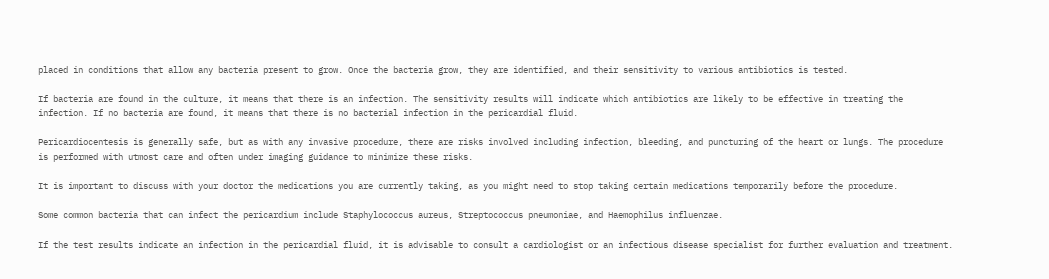placed in conditions that allow any bacteria present to grow. Once the bacteria grow, they are identified, and their sensitivity to various antibiotics is tested.

If bacteria are found in the culture, it means that there is an infection. The sensitivity results will indicate which antibiotics are likely to be effective in treating the infection. If no bacteria are found, it means that there is no bacterial infection in the pericardial fluid.

Pericardiocentesis is generally safe, but as with any invasive procedure, there are risks involved including infection, bleeding, and puncturing of the heart or lungs. The procedure is performed with utmost care and often under imaging guidance to minimize these risks.

It is important to discuss with your doctor the medications you are currently taking, as you might need to stop taking certain medications temporarily before the procedure.

Some common bacteria that can infect the pericardium include Staphylococcus aureus, Streptococcus pneumoniae, and Haemophilus influenzae.

If the test results indicate an infection in the pericardial fluid, it is advisable to consult a cardiologist or an infectious disease specialist for further evaluation and treatment.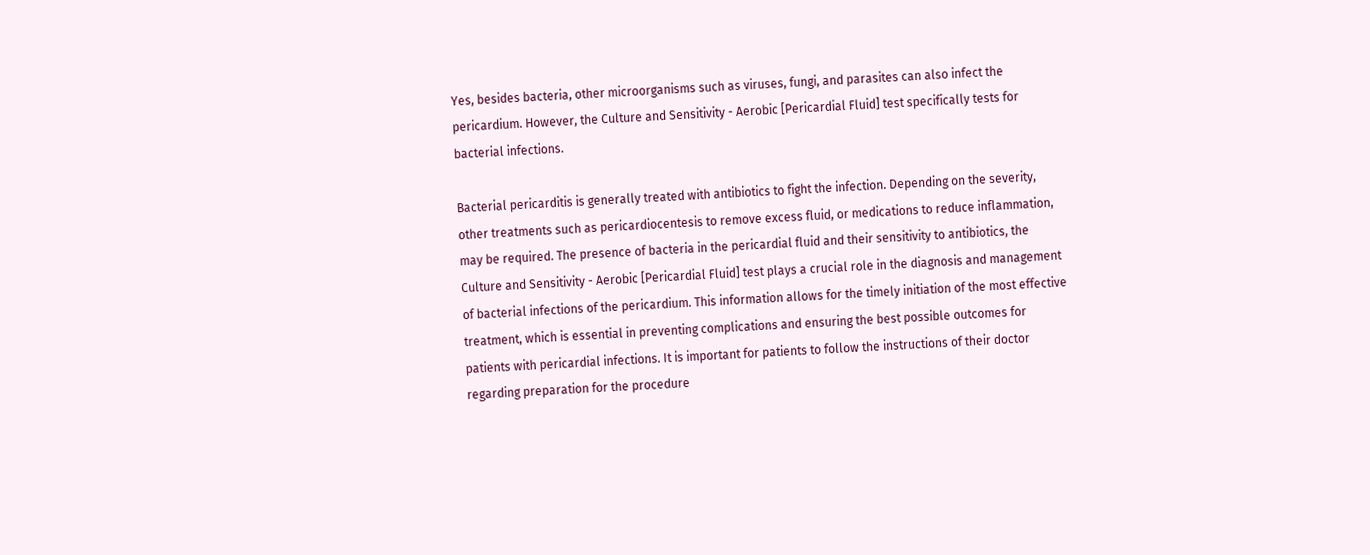Yes, besides bacteria, other microorganisms such as viruses, fungi, and parasites can also infect the pericardium. However, the Culture and Sensitivity - Aerobic [Pericardial Fluid] test specifically tests for bacterial infections.

Bacterial pericarditis is generally treated with antibiotics to fight the infection. Depending on the severity, other treatments such as pericardiocentesis to remove excess fluid, or medications to reduce inflammation, may be required. The presence of bacteria in the pericardial fluid and their sensitivity to antibiotics, the Culture and Sensitivity - Aerobic [Pericardial Fluid] test plays a crucial role in the diagnosis and management of bacterial infections of the pericardium. This information allows for the timely initiation of the most effective treatment, which is essential in preventing complications and ensuring the best possible outcomes for patients with pericardial infections. It is important for patients to follow the instructions of their doctor regarding preparation for the procedure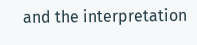and the interpretation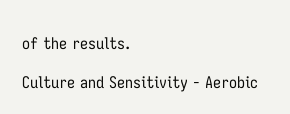of the results.

Culture and Sensitivity - Aerobic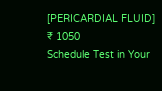[PERICARDIAL FLUID]
₹ 1050
Schedule Test in Your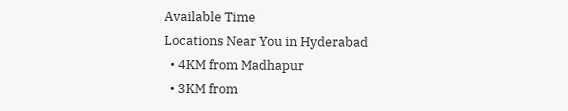Available Time
Locations Near You in Hyderabad
  • 4KM from Madhapur
  • 3KM from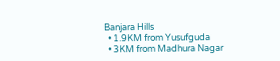Banjara Hills
  • 1.9KM from Yusufguda
  • 3KM from Madhura Nagar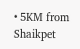• 5KM from Shaikpet